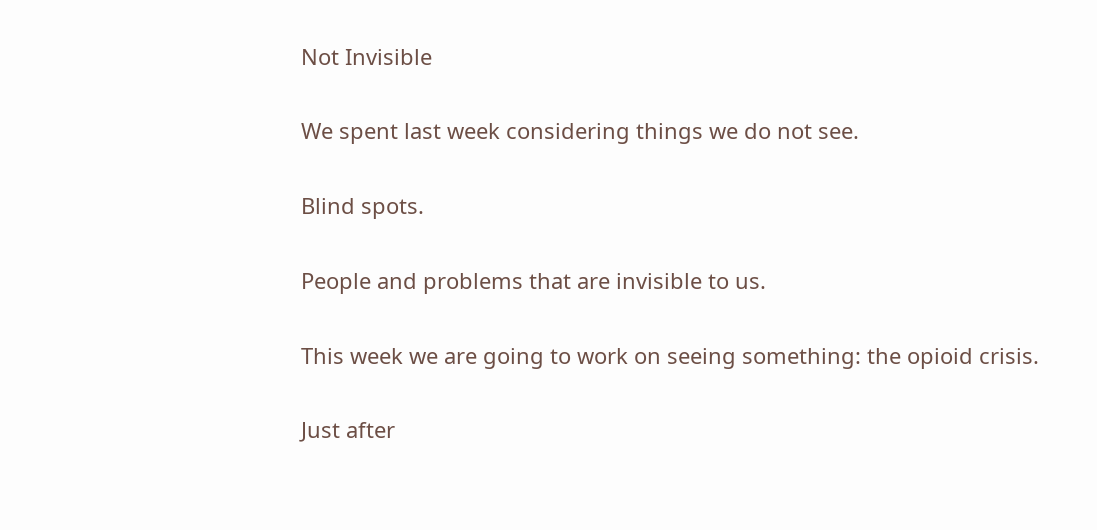Not Invisible

We spent last week considering things we do not see.

Blind spots.

People and problems that are invisible to us.

This week we are going to work on seeing something: the opioid crisis.

Just after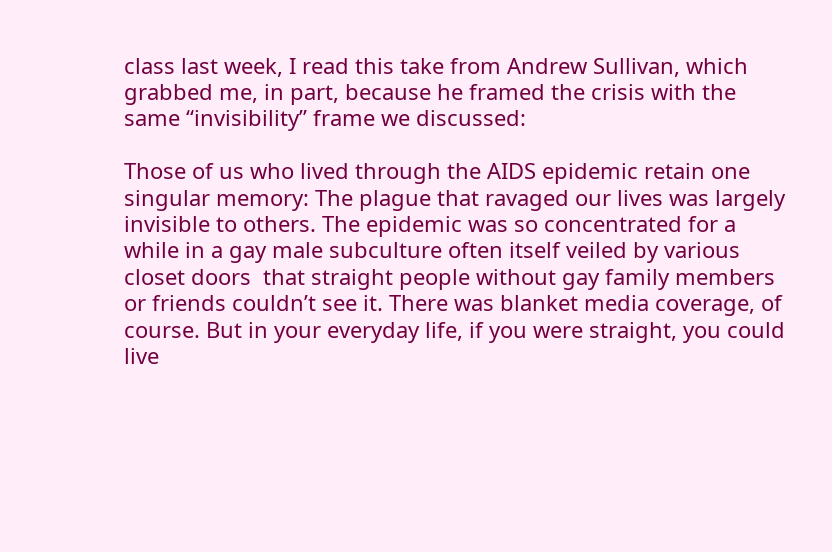class last week, I read this take from Andrew Sullivan, which grabbed me, in part, because he framed the crisis with the same “invisibility” frame we discussed:

Those of us who lived through the AIDS epidemic retain one singular memory: The plague that ravaged our lives was largely invisible to others. The epidemic was so concentrated for a while in a gay male subculture often itself veiled by various closet doors  that straight people without gay family members or friends couldn’t see it. There was blanket media coverage, of course. But in your everyday life, if you were straight, you could live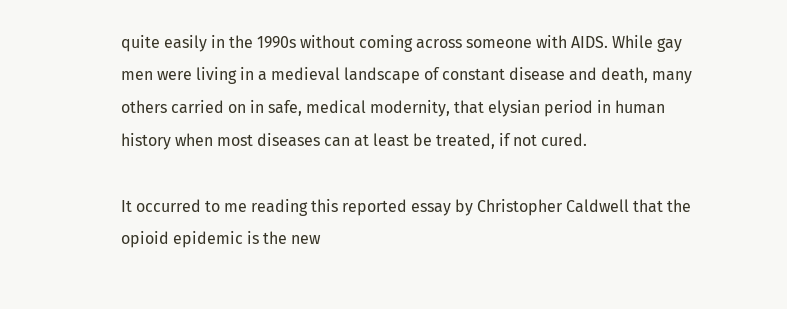quite easily in the 1990s without coming across someone with AIDS. While gay men were living in a medieval landscape of constant disease and death, many others carried on in safe, medical modernity, that elysian period in human history when most diseases can at least be treated, if not cured.

It occurred to me reading this reported essay by Christopher Caldwell that the opioid epidemic is the new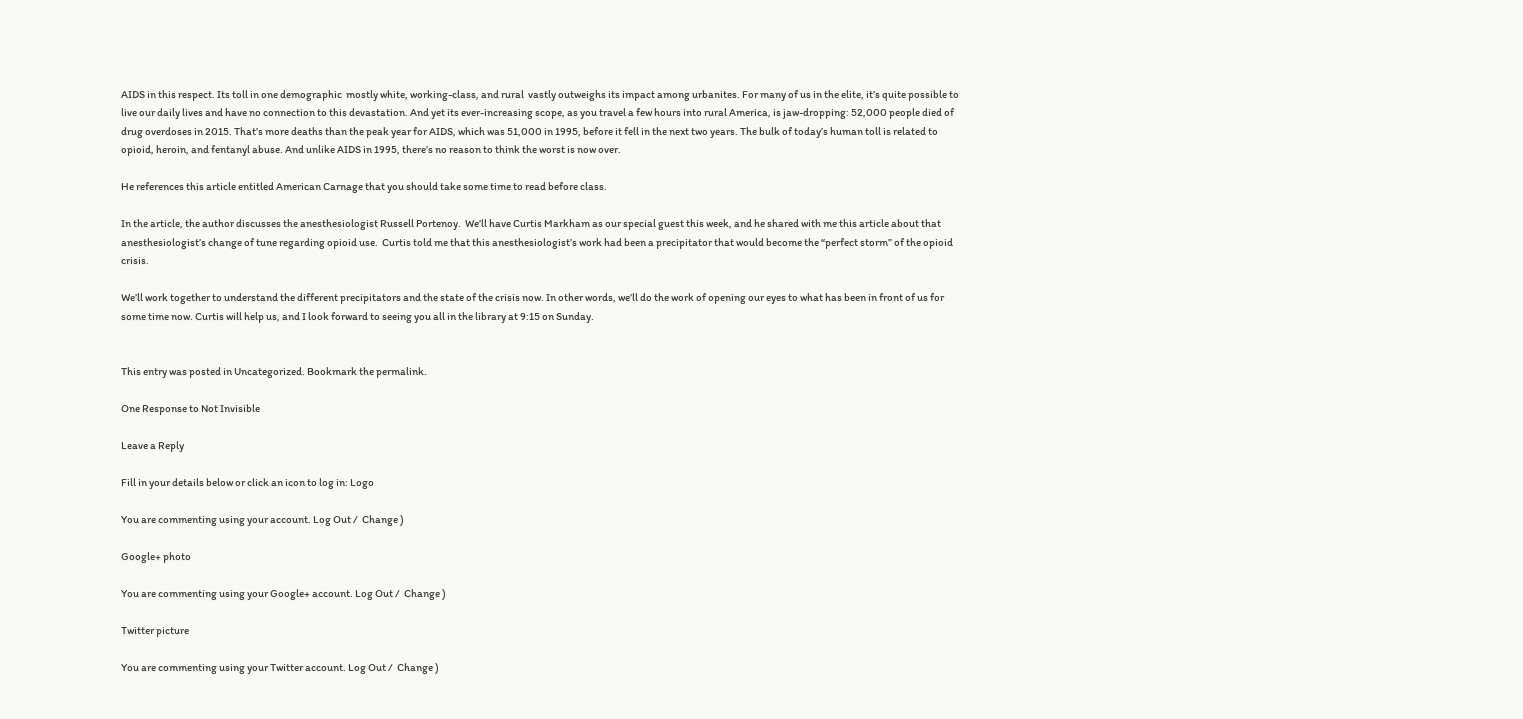AIDS in this respect. Its toll in one demographic  mostly white, working-class, and rural  vastly outweighs its impact among urbanites. For many of us in the elite, it’s quite possible to live our daily lives and have no connection to this devastation. And yet its ever-increasing scope, as you travel a few hours into rural America, is jaw-dropping: 52,000 people died of drug overdoses in 2015. That’s more deaths than the peak year for AIDS, which was 51,000 in 1995, before it fell in the next two years. The bulk of today’s human toll is related to opioid, heroin, and fentanyl abuse. And unlike AIDS in 1995, there’s no reason to think the worst is now over.

He references this article entitled American Carnage that you should take some time to read before class.

In the article, the author discusses the anesthesiologist Russell Portenoy.  We’ll have Curtis Markham as our special guest this week, and he shared with me this article about that anesthesiologist’s change of tune regarding opioid use.  Curtis told me that this anesthesiologist’s work had been a precipitator that would become the “perfect storm” of the opioid crisis.

We’ll work together to understand the different precipitators and the state of the crisis now. In other words, we’ll do the work of opening our eyes to what has been in front of us for some time now. Curtis will help us, and I look forward to seeing you all in the library at 9:15 on Sunday.


This entry was posted in Uncategorized. Bookmark the permalink.

One Response to Not Invisible

Leave a Reply

Fill in your details below or click an icon to log in: Logo

You are commenting using your account. Log Out /  Change )

Google+ photo

You are commenting using your Google+ account. Log Out /  Change )

Twitter picture

You are commenting using your Twitter account. Log Out /  Change )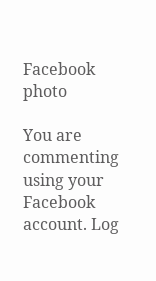Facebook photo

You are commenting using your Facebook account. Log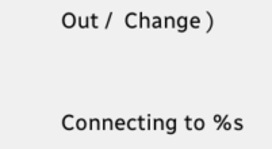Out /  Change )


Connecting to %s